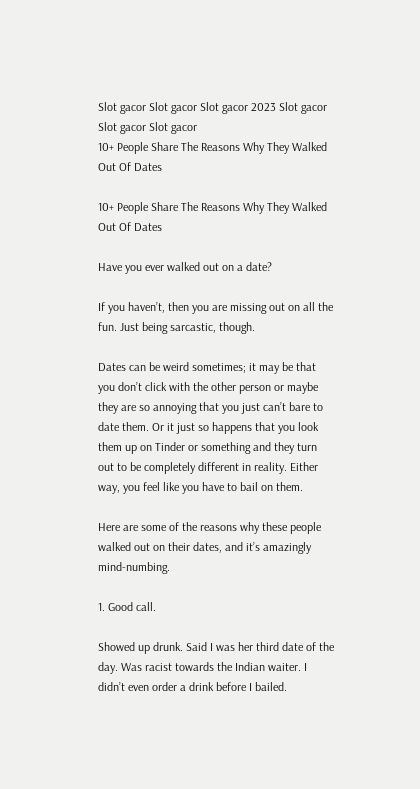Slot gacor Slot gacor Slot gacor 2023 Slot gacor Slot gacor Slot gacor
10+ People Share The Reasons Why They Walked Out Of Dates

10+ People Share The Reasons Why They Walked Out Of Dates

Have you ever walked out on a date?

If you haven’t, then you are missing out on all the fun. Just being sarcastic, though.

Dates can be weird sometimes; it may be that you don’t click with the other person or maybe they are so annoying that you just can’t bare to date them. Or it just so happens that you look them up on Tinder or something and they turn out to be completely different in reality. Either way, you feel like you have to bail on them.

Here are some of the reasons why these people walked out on their dates, and it’s amazingly mind-numbing.

1. Good call.

Showed up drunk. Said I was her third date of the day. Was racist towards the Indian waiter. I didn’t even order a drink before I bailed.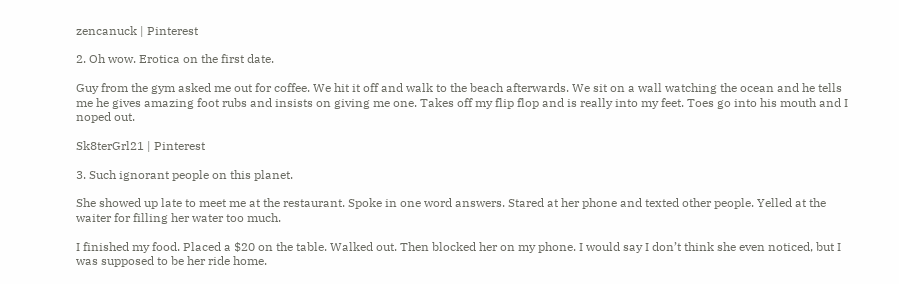zencanuck | Pinterest

2. Oh wow. Erotica on the first date.

Guy from the gym asked me out for coffee. We hit it off and walk to the beach afterwards. We sit on a wall watching the ocean and he tells me he gives amazing foot rubs and insists on giving me one. Takes off my flip flop and is really into my feet. Toes go into his mouth and I noped out.

Sk8terGrl21 | Pinterest

3. Such ignorant people on this planet.

She showed up late to meet me at the restaurant. Spoke in one word answers. Stared at her phone and texted other people. Yelled at the waiter for filling her water too much.

I finished my food. Placed a $20 on the table. Walked out. Then blocked her on my phone. I would say I don’t think she even noticed, but I was supposed to be her ride home.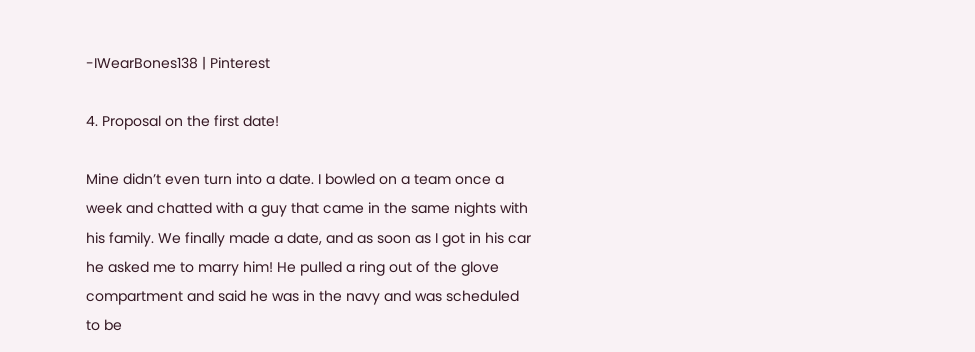-IWearBones138 | Pinterest

4. Proposal on the first date!

Mine didn’t even turn into a date. I bowled on a team once a week and chatted with a guy that came in the same nights with his family. We finally made a date, and as soon as I got in his car he asked me to marry him! He pulled a ring out of the glove compartment and said he was in the navy and was scheduled to be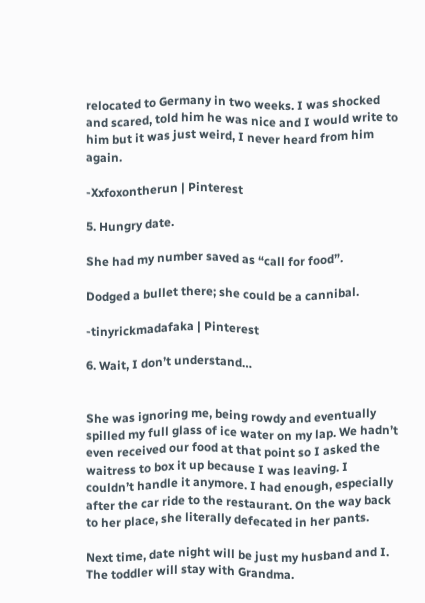relocated to Germany in two weeks. I was shocked and scared, told him he was nice and I would write to him but it was just weird, I never heard from him again.

-Xxfoxontherun | Pinterest

5. Hungry date.

She had my number saved as “call for food”.

Dodged a bullet there; she could be a cannibal.

-tinyrickmadafaka | Pinterest

6. Wait, I don’t understand…


She was ignoring me, being rowdy and eventually spilled my full glass of ice water on my lap. We hadn’t even received our food at that point so I asked the waitress to box it up because I was leaving. I couldn’t handle it anymore. I had enough, especially after the car ride to the restaurant. On the way back to her place, she literally defecated in her pants.

Next time, date night will be just my husband and I. The toddler will stay with Grandma.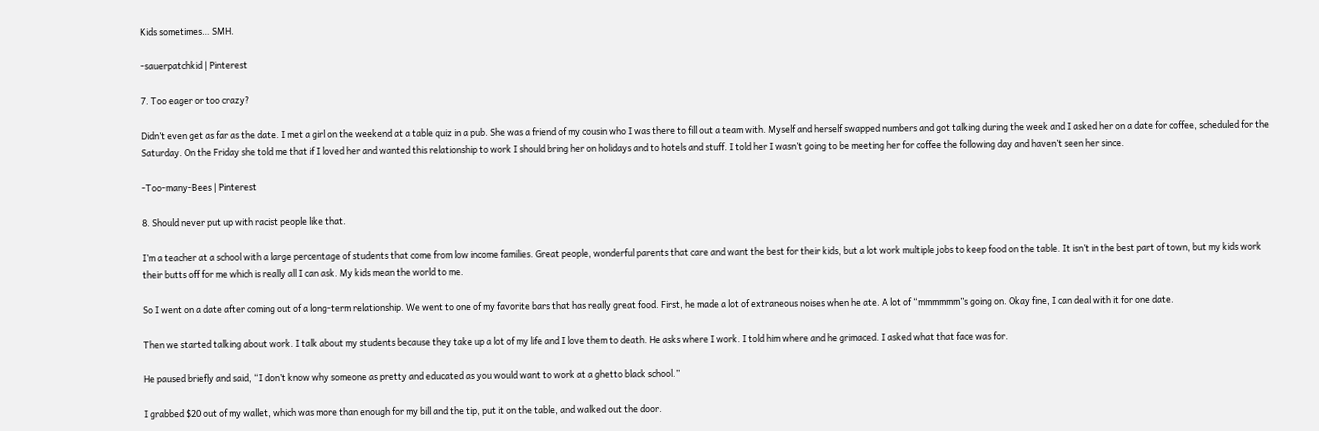Kids sometimes… SMH.

-sauerpatchkid | Pinterest

7. Too eager or too crazy?

Didn’t even get as far as the date. I met a girl on the weekend at a table quiz in a pub. She was a friend of my cousin who I was there to fill out a team with. Myself and herself swapped numbers and got talking during the week and I asked her on a date for coffee, scheduled for the Saturday. On the Friday she told me that if I loved her and wanted this relationship to work I should bring her on holidays and to hotels and stuff. I told her I wasn’t going to be meeting her for coffee the following day and haven’t seen her since.

-Too-many-Bees | Pinterest

8. Should never put up with racist people like that.

I’m a teacher at a school with a large percentage of students that come from low income families. Great people, wonderful parents that care and want the best for their kids, but a lot work multiple jobs to keep food on the table. It isn’t in the best part of town, but my kids work their butts off for me which is really all I can ask. My kids mean the world to me.

So I went on a date after coming out of a long-term relationship. We went to one of my favorite bars that has really great food. First, he made a lot of extraneous noises when he ate. A lot of “mmmmmm”s going on. Okay fine, I can deal with it for one date.

Then we started talking about work. I talk about my students because they take up a lot of my life and I love them to death. He asks where I work. I told him where and he grimaced. I asked what that face was for.

He paused briefly and said, “I don’t know why someone as pretty and educated as you would want to work at a ghetto black school.”

I grabbed $20 out of my wallet, which was more than enough for my bill and the tip, put it on the table, and walked out the door.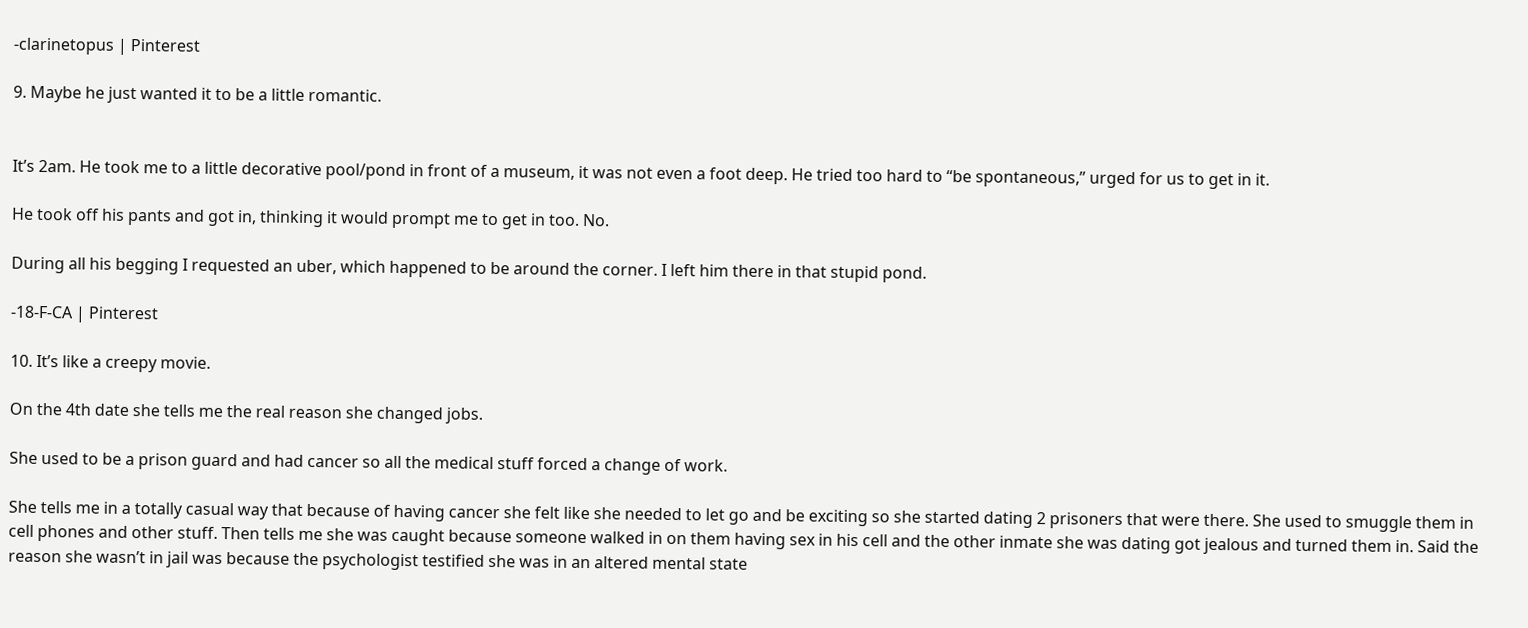-clarinetopus | Pinterest

9. Maybe he just wanted it to be a little romantic.


It’s 2am. He took me to a little decorative pool/pond in front of a museum, it was not even a foot deep. He tried too hard to “be spontaneous,” urged for us to get in it.

He took off his pants and got in, thinking it would prompt me to get in too. No.

During all his begging I requested an uber, which happened to be around the corner. I left him there in that stupid pond.

-18-F-CA | Pinterest

10. It’s like a creepy movie.

On the 4th date she tells me the real reason she changed jobs.

She used to be a prison guard and had cancer so all the medical stuff forced a change of work.

She tells me in a totally casual way that because of having cancer she felt like she needed to let go and be exciting so she started dating 2 prisoners that were there. She used to smuggle them in cell phones and other stuff. Then tells me she was caught because someone walked in on them having sex in his cell and the other inmate she was dating got jealous and turned them in. Said the reason she wasn’t in jail was because the psychologist testified she was in an altered mental state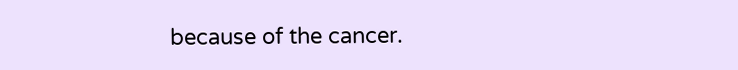because of the cancer.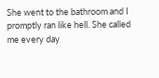She went to the bathroom and I promptly ran like hell. She called me every day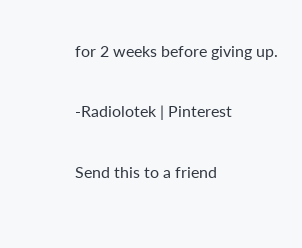for 2 weeks before giving up.

-Radiolotek | Pinterest

Send this to a friend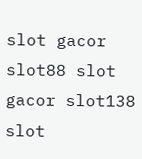slot gacor slot88 slot gacor slot138 slot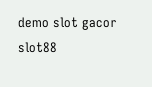demo slot gacor slot88